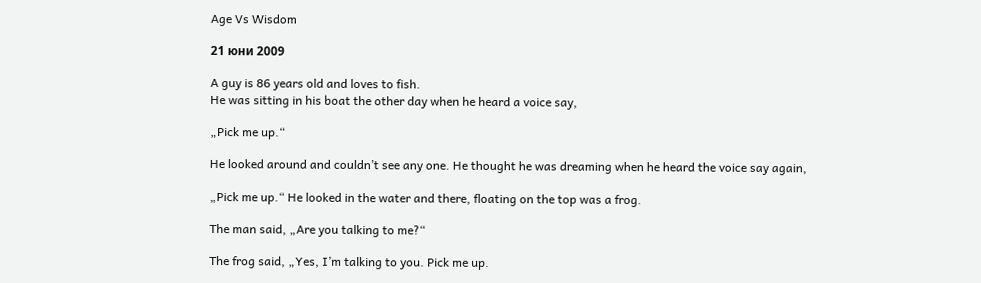Age Vs Wisdom

21 юни 2009

A guy is 86 years old and loves to fish.
He was sitting in his boat the other day when he heard a voice say,

„Pick me up.“

He looked around and couldn’t see any one. He thought he was dreaming when he heard the voice say again,

„Pick me up.“ He looked in the water and there, floating on the top was a frog.

The man said, „Are you talking to me?“

The frog said, „Yes, I’m talking to you. Pick me up.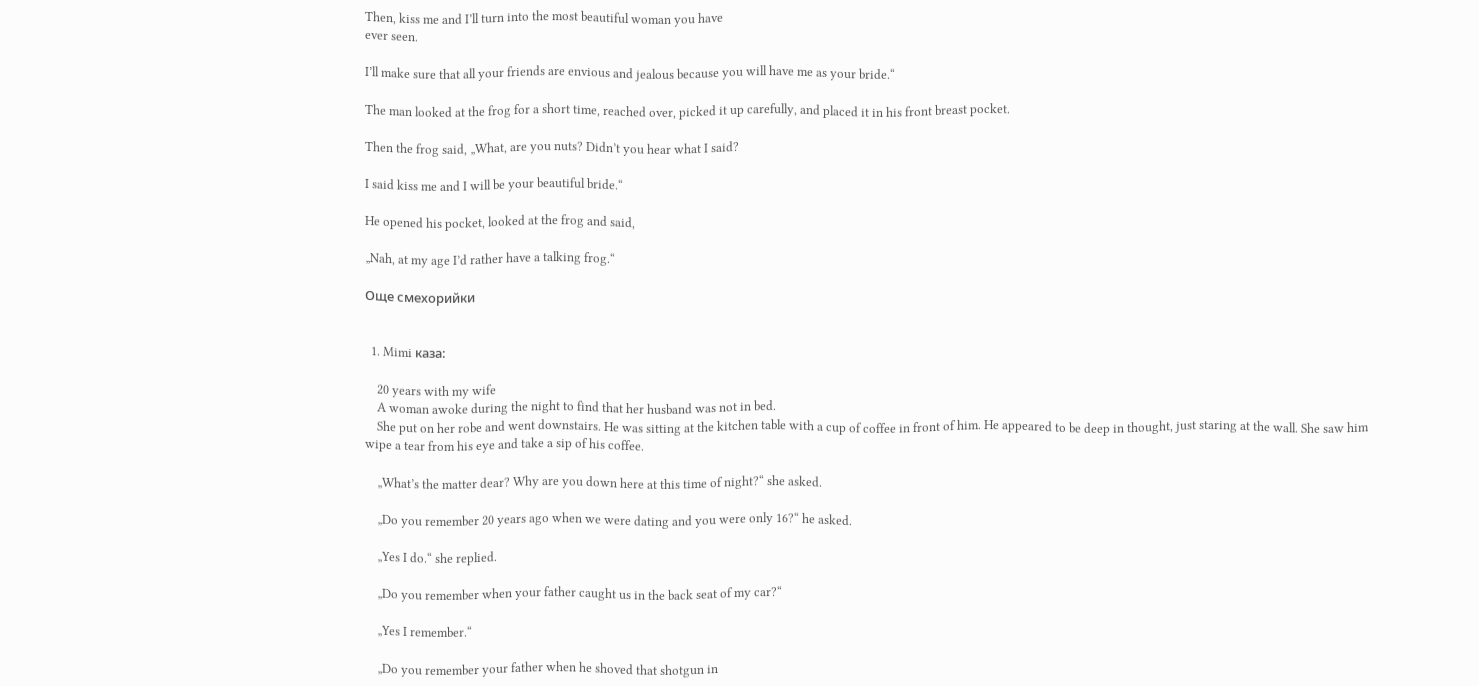Then, kiss me and I’ll turn into the most beautiful woman you have
ever seen.

I’ll make sure that all your friends are envious and jealous because you will have me as your bride.“

The man looked at the frog for a short time, reached over, picked it up carefully, and placed it in his front breast pocket.

Then the frog said, „What, are you nuts? Didn’t you hear what I said?

I said kiss me and I will be your beautiful bride.“

He opened his pocket, looked at the frog and said,

„Nah, at my age I’d rather have a talking frog.“

Още смехорийки


  1. Mimi каза:

    20 years with my wife
    A woman awoke during the night to find that her husband was not in bed.
    She put on her robe and went downstairs. He was sitting at the kitchen table with a cup of coffee in front of him. He appeared to be deep in thought, just staring at the wall. She saw him wipe a tear from his eye and take a sip of his coffee.

    „What’s the matter dear? Why are you down here at this time of night?“ she asked.

    „Do you remember 20 years ago when we were dating and you were only 16?“ he asked.

    „Yes I do.“ she replied.

    „Do you remember when your father caught us in the back seat of my car?“

    „Yes I remember.“

    „Do you remember your father when he shoved that shotgun in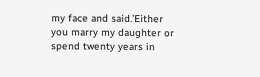my face and said.’Either you marry my daughter or spend twenty years in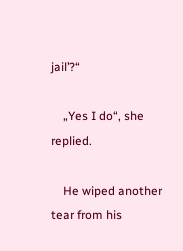jail’?“

    „Yes I do“, she replied.

    He wiped another tear from his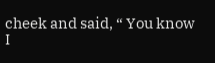cheek and said, “ You know I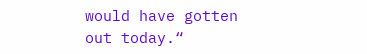would have gotten out today.“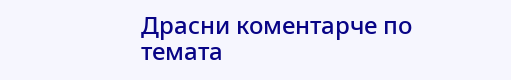Драсни коментарче по темата